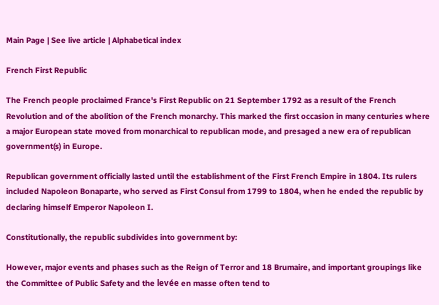Main Page | See live article | Alphabetical index

French First Republic

The French people proclaimed France's First Republic on 21 September 1792 as a result of the French Revolution and of the abolition of the French monarchy. This marked the first occasion in many centuries where a major European state moved from monarchical to republican mode, and presaged a new era of republican government(s) in Europe.

Republican government officially lasted until the establishment of the First French Empire in 1804. Its rulers included Napoleon Bonaparte, who served as First Consul from 1799 to 1804, when he ended the republic by declaring himself Emperor Napoleon I.

Constitutionally, the republic subdivides into government by:

However, major events and phases such as the Reign of Terror and 18 Brumaire, and important groupings like the Committee of Public Safety and the levée en masse often tend to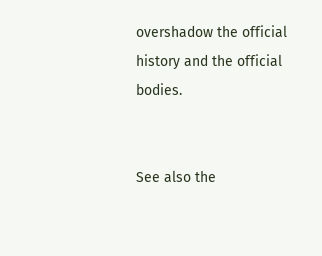overshadow the official history and the official bodies.


See also the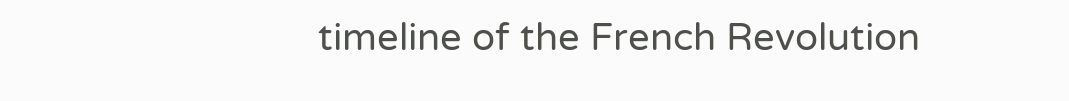timeline of the French Revolution